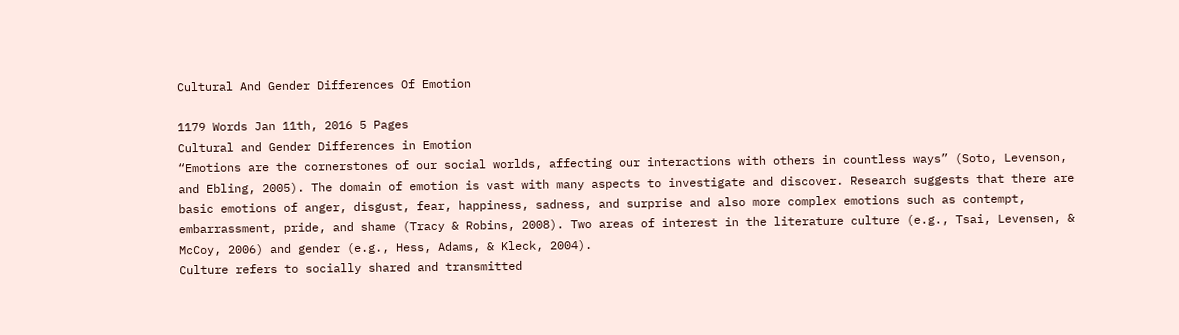Cultural And Gender Differences Of Emotion

1179 Words Jan 11th, 2016 5 Pages
Cultural and Gender Differences in Emotion
“Emotions are the cornerstones of our social worlds, affecting our interactions with others in countless ways” (Soto, Levenson, and Ebling, 2005). The domain of emotion is vast with many aspects to investigate and discover. Research suggests that there are basic emotions of anger, disgust, fear, happiness, sadness, and surprise and also more complex emotions such as contempt, embarrassment, pride, and shame (Tracy & Robins, 2008). Two areas of interest in the literature culture (e.g., Tsai, Levensen, & McCoy, 2006) and gender (e.g., Hess, Adams, & Kleck, 2004).
Culture refers to socially shared and transmitted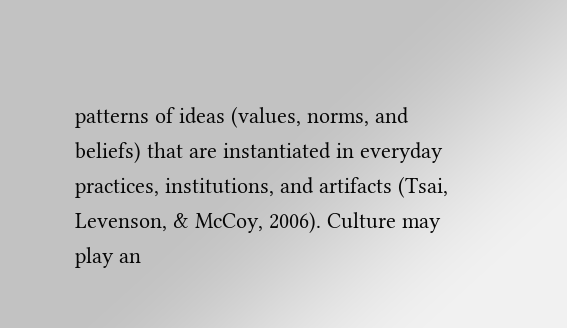patterns of ideas (values, norms, and beliefs) that are instantiated in everyday practices, institutions, and artifacts (Tsai, Levenson, & McCoy, 2006). Culture may play an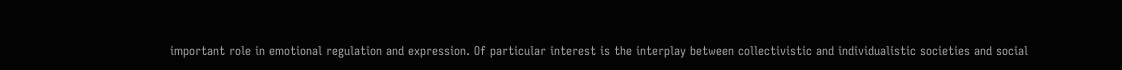important role in emotional regulation and expression. Of particular interest is the interplay between collectivistic and individualistic societies and social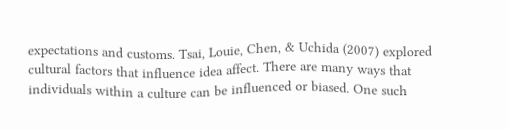expectations and customs. Tsai, Louie, Chen, & Uchida (2007) explored cultural factors that influence idea affect. There are many ways that individuals within a culture can be influenced or biased. One such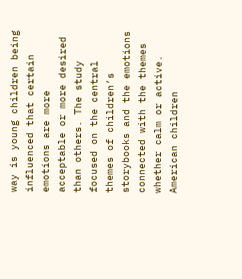way is young children being influenced that certain emotions are more acceptable or more desired than others. The study focused on the central themes of children’s storybooks and the emotions connected with the themes whether calm or active. American children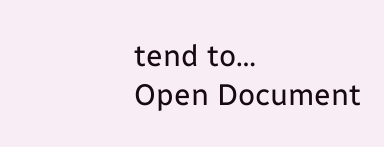tend to…
Open Document